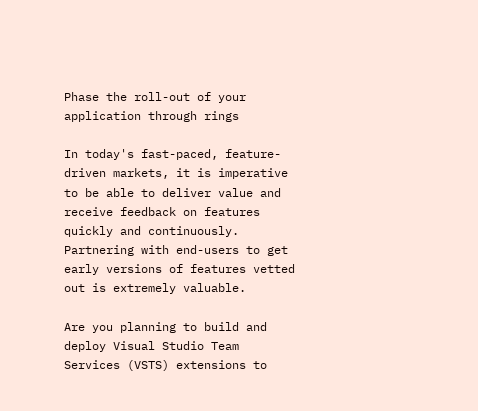Phase the roll-out of your application through rings

In today's fast-paced, feature-driven markets, it is imperative to be able to deliver value and receive feedback on features quickly and continuously. Partnering with end-users to get early versions of features vetted out is extremely valuable.

Are you planning to build and deploy Visual Studio Team Services (VSTS) extensions to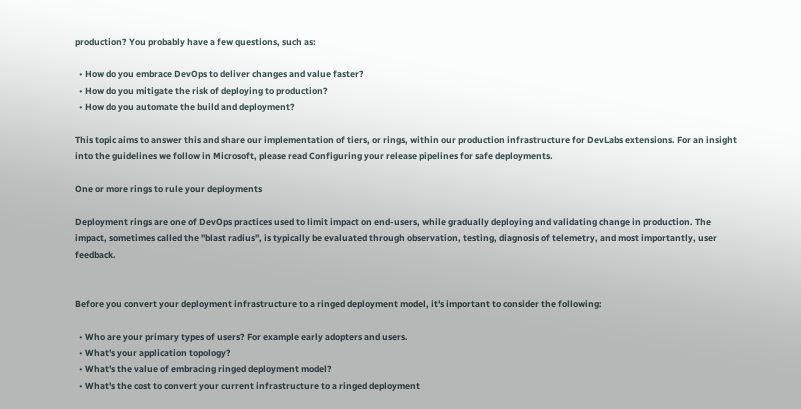production? You probably have a few questions, such as:

  • How do you embrace DevOps to deliver changes and value faster?
  • How do you mitigate the risk of deploying to production?
  • How do you automate the build and deployment?

This topic aims to answer this and share our implementation of tiers, or rings, within our production infrastructure for DevLabs extensions. For an insight into the guidelines we follow in Microsoft, please read Configuring your release pipelines for safe deployments.

One or more rings to rule your deployments

Deployment rings are one of DevOps practices used to limit impact on end-users, while gradually deploying and validating change in production. The impact, sometimes called the "blast radius", is typically be evaluated through observation, testing, diagnosis of telemetry, and most importantly, user feedback.


Before you convert your deployment infrastructure to a ringed deployment model, it's important to consider the following:

  • Who are your primary types of users? For example early adopters and users.
  • What's your application topology?
  • What's the value of embracing ringed deployment model?
  • What's the cost to convert your current infrastructure to a ringed deployment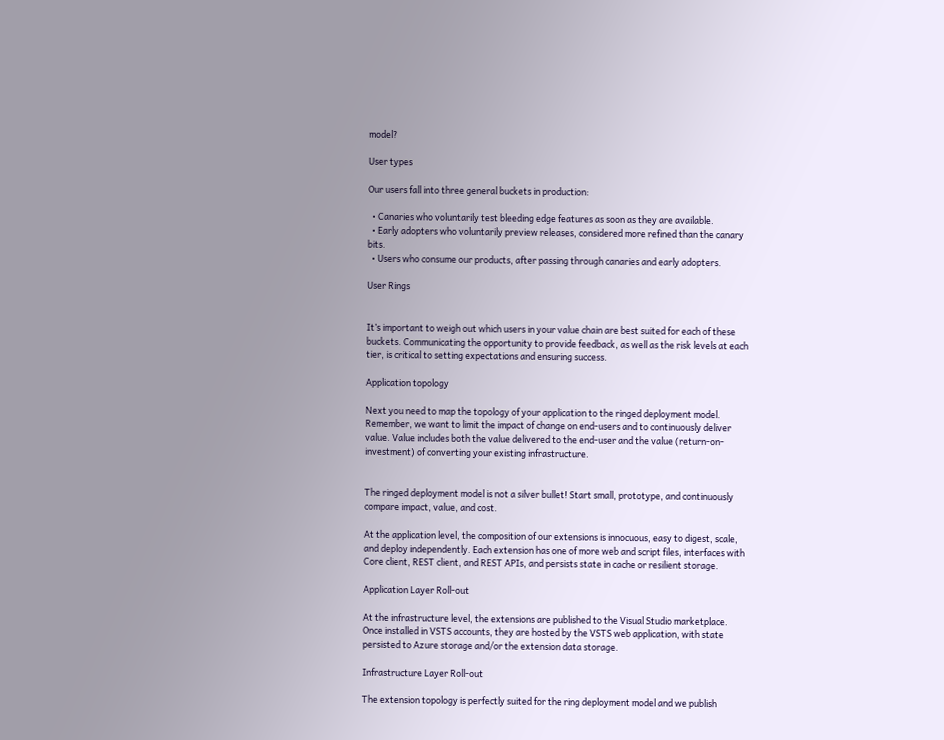model?

User types

Our users fall into three general buckets in production:

  • Canaries who voluntarily test bleeding edge features as soon as they are available.
  • Early adopters who voluntarily preview releases, considered more refined than the canary bits.
  • Users who consume our products, after passing through canaries and early adopters.

User Rings


It’s important to weigh out which users in your value chain are best suited for each of these buckets. Communicating the opportunity to provide feedback, as well as the risk levels at each tier, is critical to setting expectations and ensuring success.

Application topology

Next you need to map the topology of your application to the ringed deployment model. Remember, we want to limit the impact of change on end-users and to continuously deliver value. Value includes both the value delivered to the end-user and the value (return-on-investment) of converting your existing infrastructure.


The ringed deployment model is not a silver bullet! Start small, prototype, and continuously compare impact, value, and cost.

At the application level, the composition of our extensions is innocuous, easy to digest, scale, and deploy independently. Each extension has one of more web and script files, interfaces with Core client, REST client, and REST APIs, and persists state in cache or resilient storage.

Application Layer Roll-out

At the infrastructure level, the extensions are published to the Visual Studio marketplace. Once installed in VSTS accounts, they are hosted by the VSTS web application, with state persisted to Azure storage and/or the extension data storage.

Infrastructure Layer Roll-out

The extension topology is perfectly suited for the ring deployment model and we publish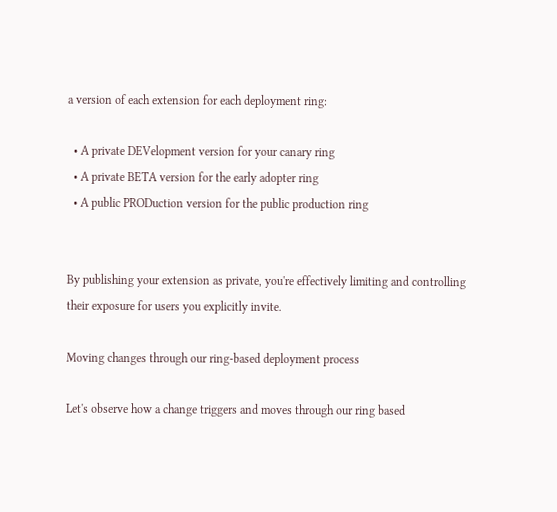a version of each extension for each deployment ring:

  • A private DEVelopment version for your canary ring
  • A private BETA version for the early adopter ring
  • A public PRODuction version for the public production ring


By publishing your extension as private, you're effectively limiting and controlling their exposure for users you explicitly invite.

Moving changes through our ring-based deployment process

Let's observe how a change triggers and moves through our ring based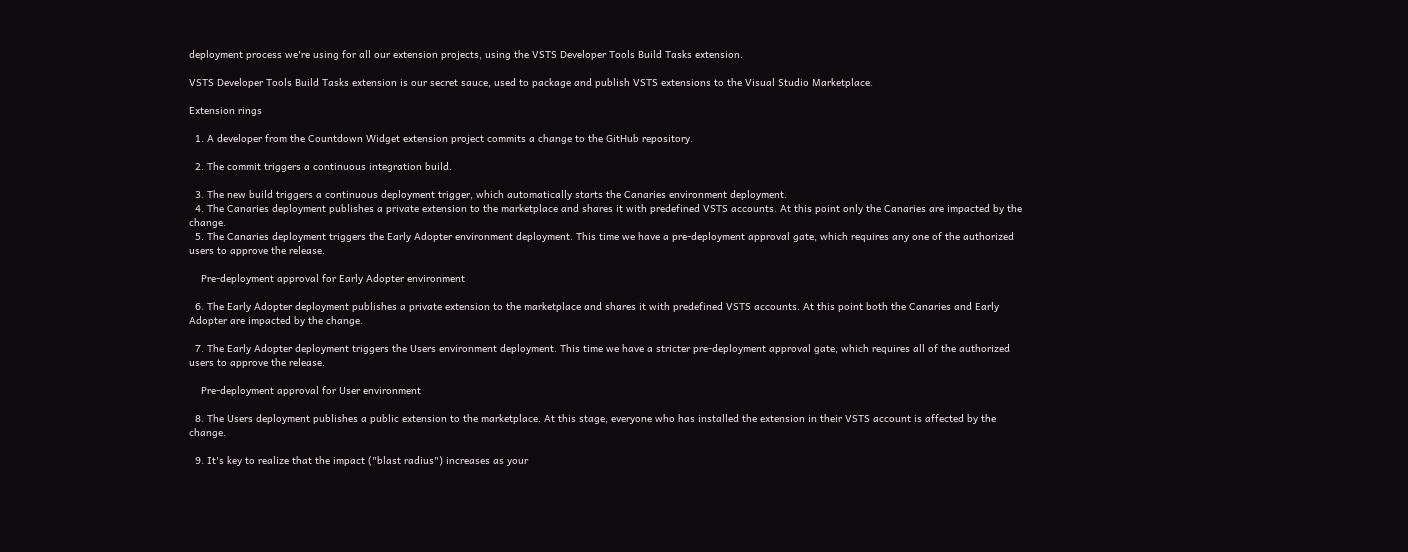deployment process we're using for all our extension projects, using the VSTS Developer Tools Build Tasks extension.

VSTS Developer Tools Build Tasks extension is our secret sauce, used to package and publish VSTS extensions to the Visual Studio Marketplace.

Extension rings

  1. A developer from the Countdown Widget extension project commits a change to the GitHub repository.

  2. The commit triggers a continuous integration build.

  3. The new build triggers a continuous deployment trigger, which automatically starts the Canaries environment deployment.
  4. The Canaries deployment publishes a private extension to the marketplace and shares it with predefined VSTS accounts. At this point only the Canaries are impacted by the change.
  5. The Canaries deployment triggers the Early Adopter environment deployment. This time we have a pre-deployment approval gate, which requires any one of the authorized users to approve the release.

    Pre-deployment approval for Early Adopter environment

  6. The Early Adopter deployment publishes a private extension to the marketplace and shares it with predefined VSTS accounts. At this point both the Canaries and Early Adopter are impacted by the change.

  7. The Early Adopter deployment triggers the Users environment deployment. This time we have a stricter pre-deployment approval gate, which requires all of the authorized users to approve the release.

    Pre-deployment approval for User environment

  8. The Users deployment publishes a public extension to the marketplace. At this stage, everyone who has installed the extension in their VSTS account is affected by the change.

  9. It's key to realize that the impact ("blast radius") increases as your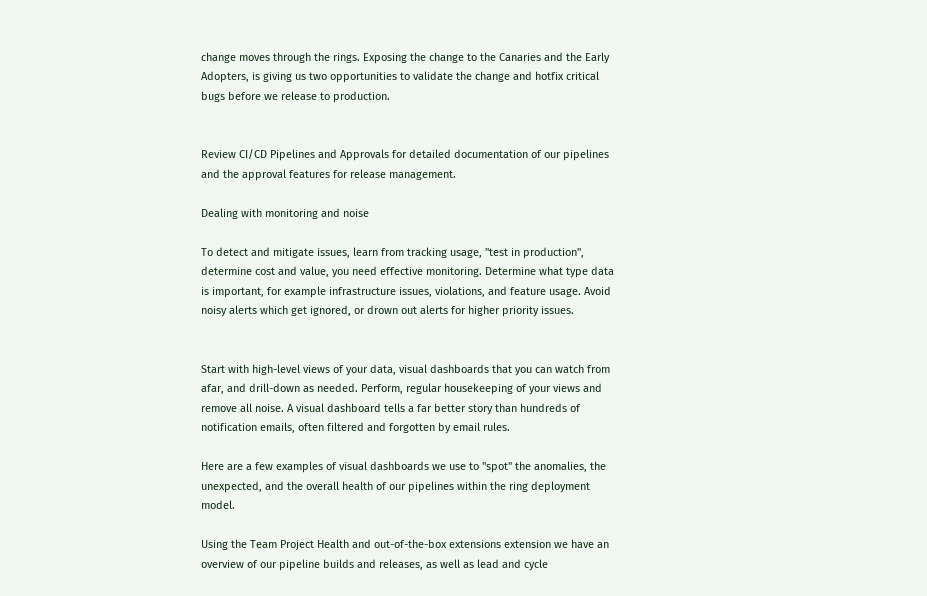change moves through the rings. Exposing the change to the Canaries and the Early Adopters, is giving us two opportunities to validate the change and hotfix critical bugs before we release to production.


Review CI/CD Pipelines and Approvals for detailed documentation of our pipelines and the approval features for release management.

Dealing with monitoring and noise

To detect and mitigate issues, learn from tracking usage, "test in production", determine cost and value, you need effective monitoring. Determine what type data is important, for example infrastructure issues, violations, and feature usage. Avoid noisy alerts which get ignored, or drown out alerts for higher priority issues.


Start with high-level views of your data, visual dashboards that you can watch from afar, and drill-down as needed. Perform, regular housekeeping of your views and remove all noise. A visual dashboard tells a far better story than hundreds of notification emails, often filtered and forgotten by email rules.

Here are a few examples of visual dashboards we use to "spot" the anomalies, the unexpected, and the overall health of our pipelines within the ring deployment model.

Using the Team Project Health and out-of-the-box extensions extension we have an overview of our pipeline builds and releases, as well as lead and cycle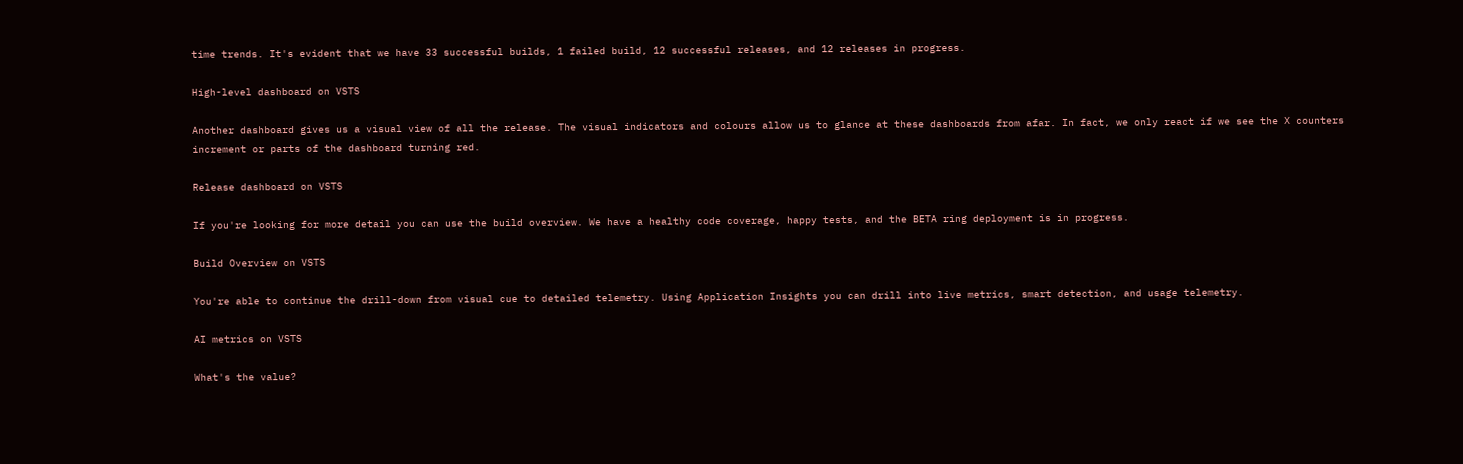time trends. It's evident that we have 33 successful builds, 1 failed build, 12 successful releases, and 12 releases in progress.

High-level dashboard on VSTS

Another dashboard gives us a visual view of all the release. The visual indicators and colours allow us to glance at these dashboards from afar. In fact, we only react if we see the X counters increment or parts of the dashboard turning red.

Release dashboard on VSTS

If you're looking for more detail you can use the build overview. We have a healthy code coverage, happy tests, and the BETA ring deployment is in progress.

Build Overview on VSTS

You're able to continue the drill-down from visual cue to detailed telemetry. Using Application Insights you can drill into live metrics, smart detection, and usage telemetry.

AI metrics on VSTS

What's the value?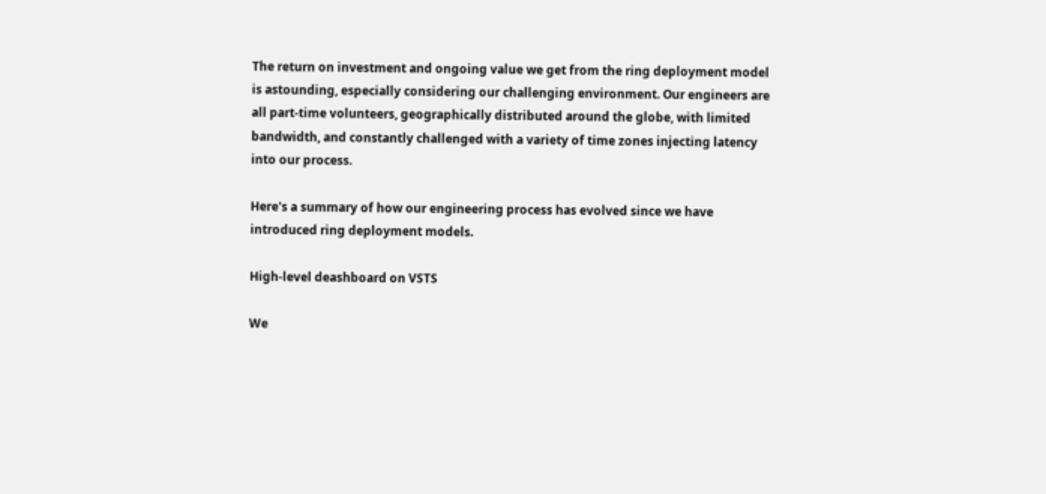The return on investment and ongoing value we get from the ring deployment model is astounding, especially considering our challenging environment. Our engineers are all part-time volunteers, geographically distributed around the globe, with limited bandwidth, and constantly challenged with a variety of time zones injecting latency into our process.

Here's a summary of how our engineering process has evolved since we have introduced ring deployment models.

High-level deashboard on VSTS

We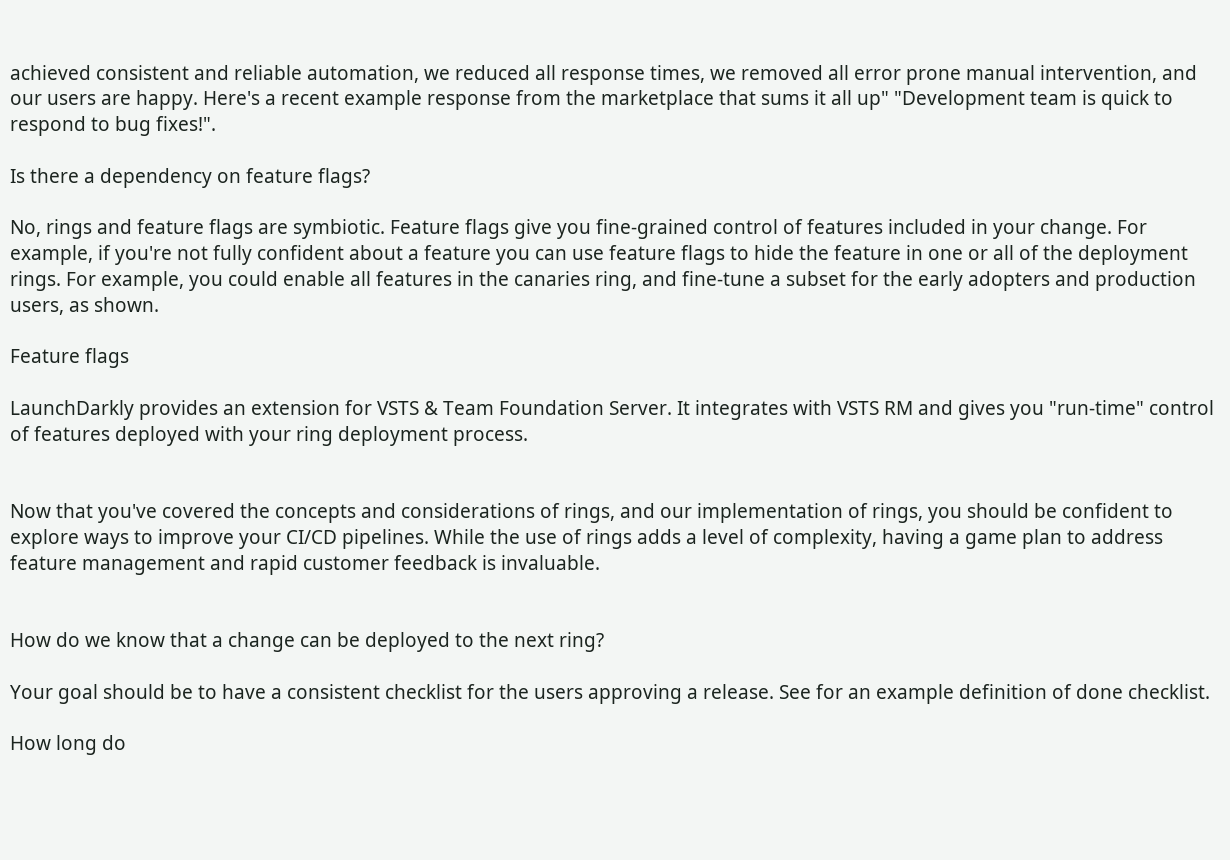achieved consistent and reliable automation, we reduced all response times, we removed all error prone manual intervention, and our users are happy. Here's a recent example response from the marketplace that sums it all up" "Development team is quick to respond to bug fixes!".

Is there a dependency on feature flags?

No, rings and feature flags are symbiotic. Feature flags give you fine-grained control of features included in your change. For example, if you're not fully confident about a feature you can use feature flags to hide the feature in one or all of the deployment rings. For example, you could enable all features in the canaries ring, and fine-tune a subset for the early adopters and production users, as shown.

Feature flags

LaunchDarkly provides an extension for VSTS & Team Foundation Server. It integrates with VSTS RM and gives you "run-time" control of features deployed with your ring deployment process.


Now that you've covered the concepts and considerations of rings, and our implementation of rings, you should be confident to explore ways to improve your CI/CD pipelines. While the use of rings adds a level of complexity, having a game plan to address feature management and rapid customer feedback is invaluable.


How do we know that a change can be deployed to the next ring?

Your goal should be to have a consistent checklist for the users approving a release. See for an example definition of done checklist.

How long do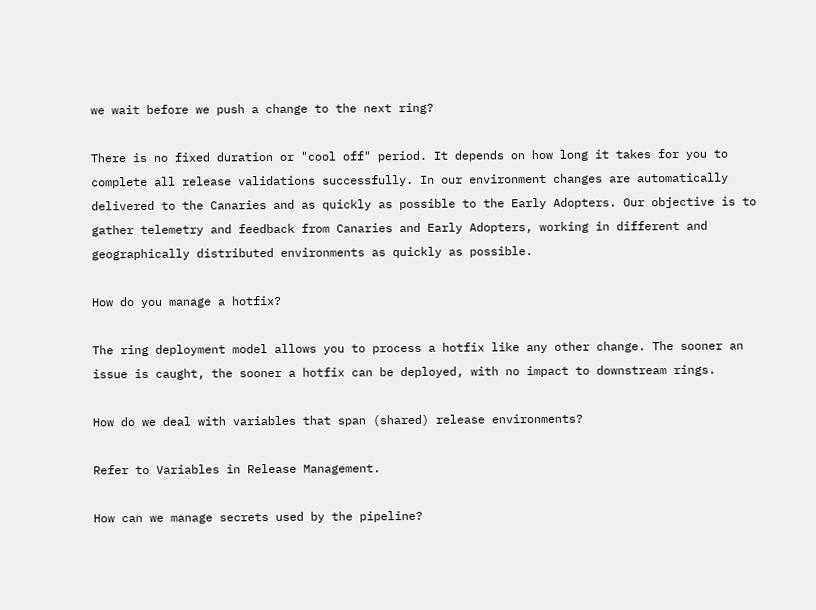we wait before we push a change to the next ring?

There is no fixed duration or "cool off" period. It depends on how long it takes for you to complete all release validations successfully. In our environment changes are automatically delivered to the Canaries and as quickly as possible to the Early Adopters. Our objective is to gather telemetry and feedback from Canaries and Early Adopters, working in different and geographically distributed environments as quickly as possible.

How do you manage a hotfix?

The ring deployment model allows you to process a hotfix like any other change. The sooner an issue is caught, the sooner a hotfix can be deployed, with no impact to downstream rings.

How do we deal with variables that span (shared) release environments?

Refer to Variables in Release Management.

How can we manage secrets used by the pipeline?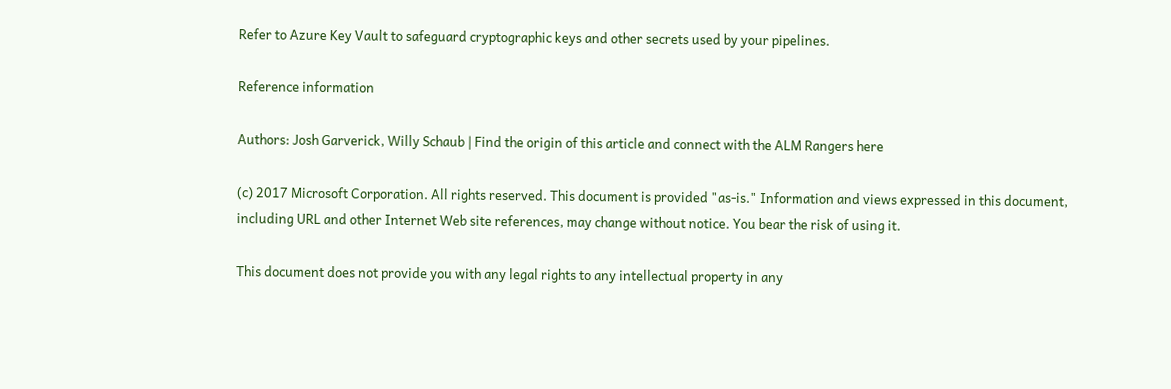Refer to Azure Key Vault to safeguard cryptographic keys and other secrets used by your pipelines.

Reference information

Authors: Josh Garverick, Willy Schaub | Find the origin of this article and connect with the ALM Rangers here

(c) 2017 Microsoft Corporation. All rights reserved. This document is provided "as-is." Information and views expressed in this document, including URL and other Internet Web site references, may change without notice. You bear the risk of using it.

This document does not provide you with any legal rights to any intellectual property in any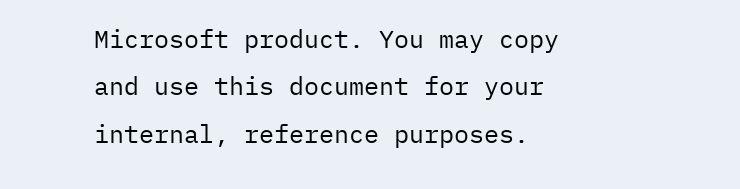Microsoft product. You may copy and use this document for your internal, reference purposes.